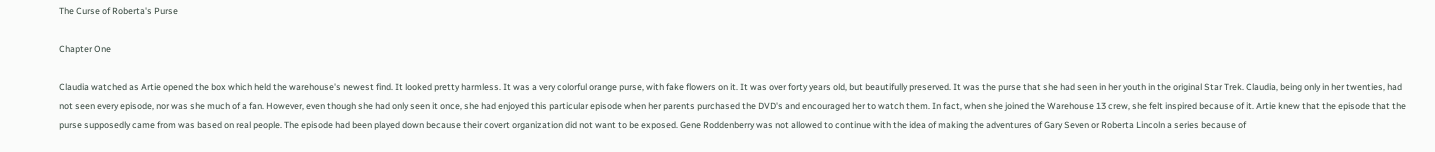The Curse of Roberta's Purse

Chapter One

Claudia watched as Artie opened the box which held the warehouse's newest find. It looked pretty harmless. It was a very colorful orange purse, with fake flowers on it. It was over forty years old, but beautifully preserved. It was the purse that she had seen in her youth in the original Star Trek. Claudia, being only in her twenties, had not seen every episode, nor was she much of a fan. However, even though she had only seen it once, she had enjoyed this particular episode when her parents purchased the DVD's and encouraged her to watch them. In fact, when she joined the Warehouse 13 crew, she felt inspired because of it. Artie knew that the episode that the purse supposedly came from was based on real people. The episode had been played down because their covert organization did not want to be exposed. Gene Roddenberry was not allowed to continue with the idea of making the adventures of Gary Seven or Roberta Lincoln a series because of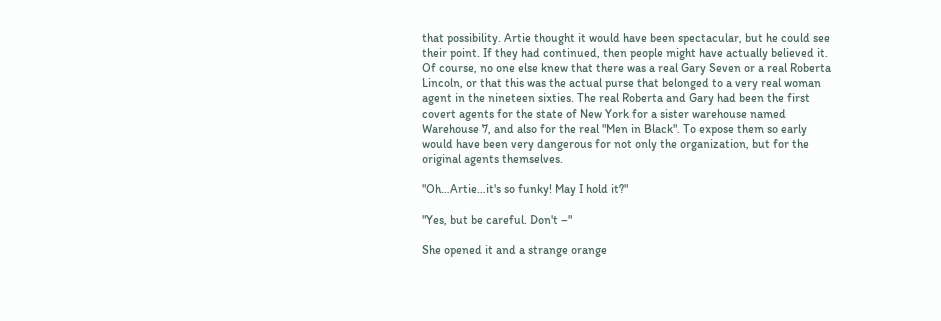that possibility. Artie thought it would have been spectacular, but he could see their point. If they had continued, then people might have actually believed it. Of course, no one else knew that there was a real Gary Seven or a real Roberta Lincoln, or that this was the actual purse that belonged to a very real woman agent in the nineteen sixties. The real Roberta and Gary had been the first covert agents for the state of New York for a sister warehouse named Warehouse 7, and also for the real "Men in Black". To expose them so early would have been very dangerous for not only the organization, but for the original agents themselves.

"Oh…Artie…it's so funky! May I hold it?"

"Yes, but be careful. Don't –"

She opened it and a strange orange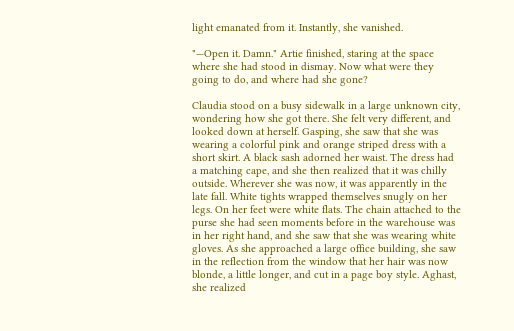light emanated from it. Instantly, she vanished.

"—Open it. Damn." Artie finished, staring at the space where she had stood in dismay. Now what were they going to do, and where had she gone?

Claudia stood on a busy sidewalk in a large unknown city, wondering how she got there. She felt very different, and looked down at herself. Gasping, she saw that she was wearing a colorful pink and orange striped dress with a short skirt. A black sash adorned her waist. The dress had a matching cape, and she then realized that it was chilly outside. Wherever she was now, it was apparently in the late fall. White tights wrapped themselves snugly on her legs. On her feet were white flats. The chain attached to the purse she had seen moments before in the warehouse was in her right hand, and she saw that she was wearing white gloves. As she approached a large office building, she saw in the reflection from the window that her hair was now blonde, a little longer, and cut in a page boy style. Aghast, she realized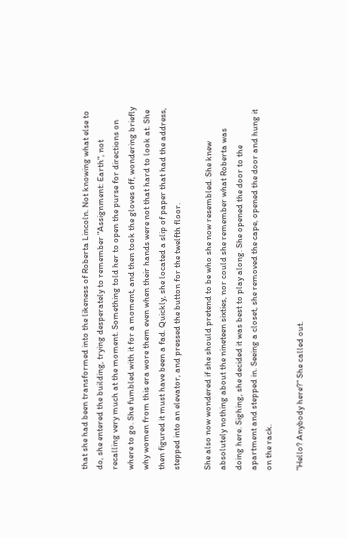that she had been transformed into the likeness of Roberta Lincoln. Not knowing what else to do, she entered the building, trying desperately to remember "Assignment: Earth", not recalling very much at the moment. Something told her to open the purse for directions on where to go. She fumbled with it for a moment, and then took the gloves off, wondering briefly why women from this era wore them even when their hands were not that hard to look at. She then figured it must have been a fad. Quickly, she located a slip of paper that had the address, stepped into an elevator, and pressed the button for the twelfth floor.

She also now wondered if she should pretend to be who she now resembled. She knew absolutely nothing about the nineteen sixties, nor could she remember what Roberta was doing here. Sighing, she decided it was best to play along. She opened the door to the apartment and stepped in. Seeing a closet, she removed the cape, opened the door and hung it on the rack.

"Hello? Anybody here?" She called out.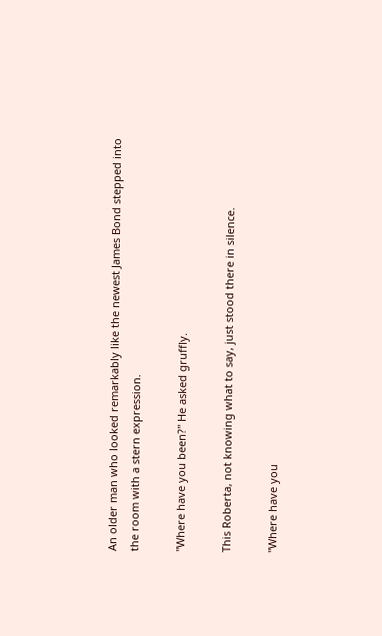An older man who looked remarkably like the newest James Bond stepped into the room with a stern expression.

"Where have you been?" He asked gruffly.

This Roberta, not knowing what to say, just stood there in silence.

"Where have you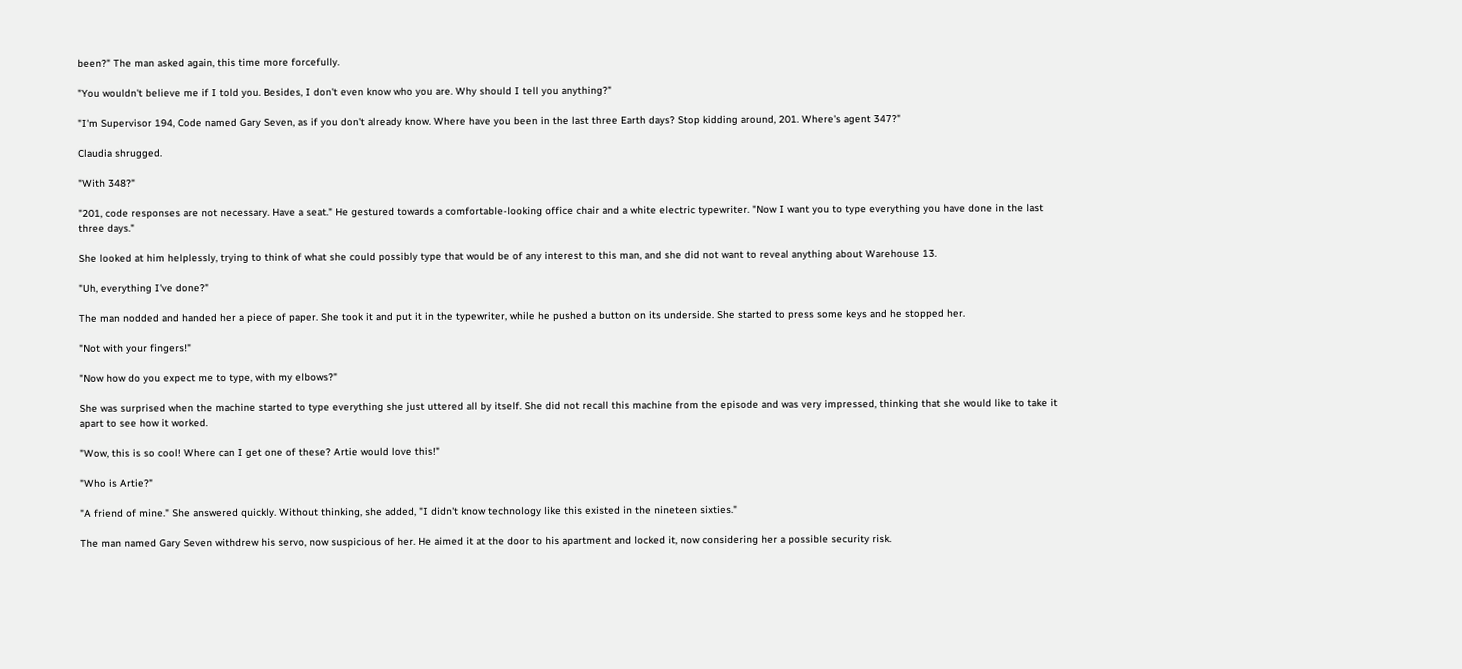been?" The man asked again, this time more forcefully.

"You wouldn't believe me if I told you. Besides, I don't even know who you are. Why should I tell you anything?"

"I'm Supervisor 194, Code named Gary Seven, as if you don't already know. Where have you been in the last three Earth days? Stop kidding around, 201. Where's agent 347?"

Claudia shrugged.

"With 348?"

"201, code responses are not necessary. Have a seat." He gestured towards a comfortable-looking office chair and a white electric typewriter. "Now I want you to type everything you have done in the last three days."

She looked at him helplessly, trying to think of what she could possibly type that would be of any interest to this man, and she did not want to reveal anything about Warehouse 13.

"Uh, everything I've done?"

The man nodded and handed her a piece of paper. She took it and put it in the typewriter, while he pushed a button on its underside. She started to press some keys and he stopped her.

"Not with your fingers!"

"Now how do you expect me to type, with my elbows?"

She was surprised when the machine started to type everything she just uttered all by itself. She did not recall this machine from the episode and was very impressed, thinking that she would like to take it apart to see how it worked.

"Wow, this is so cool! Where can I get one of these? Artie would love this!"

"Who is Artie?"

"A friend of mine." She answered quickly. Without thinking, she added, "I didn't know technology like this existed in the nineteen sixties."

The man named Gary Seven withdrew his servo, now suspicious of her. He aimed it at the door to his apartment and locked it, now considering her a possible security risk.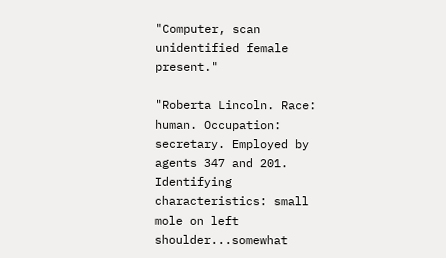"Computer, scan unidentified female present."

"Roberta Lincoln. Race: human. Occupation: secretary. Employed by agents 347 and 201. Identifying characteristics: small mole on left shoulder...somewhat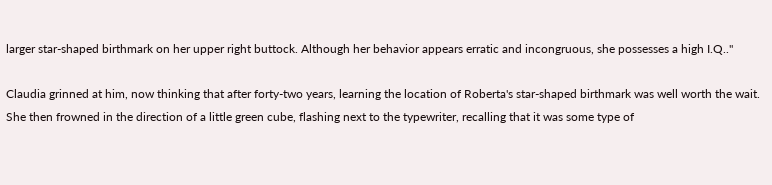larger star-shaped birthmark on her upper right buttock. Although her behavior appears erratic and incongruous, she possesses a high I.Q.."

Claudia grinned at him, now thinking that after forty-two years, learning the location of Roberta's star-shaped birthmark was well worth the wait. She then frowned in the direction of a little green cube, flashing next to the typewriter, recalling that it was some type of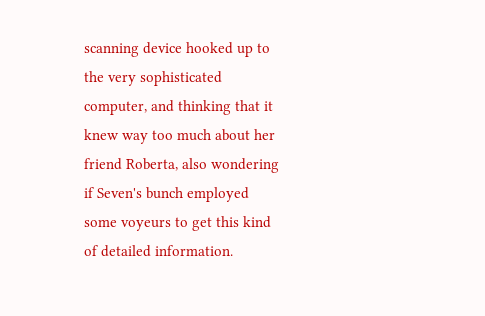scanning device hooked up to the very sophisticated computer, and thinking that it knew way too much about her friend Roberta, also wondering if Seven's bunch employed some voyeurs to get this kind of detailed information.